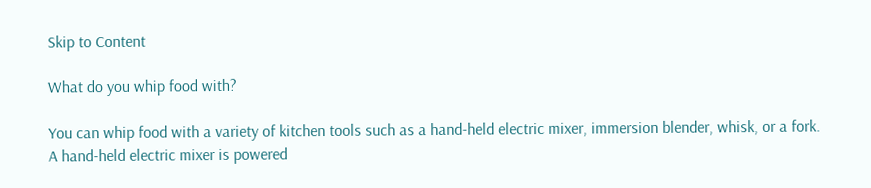Skip to Content

What do you whip food with?

You can whip food with a variety of kitchen tools such as a hand-held electric mixer, immersion blender, whisk, or a fork. A hand-held electric mixer is powered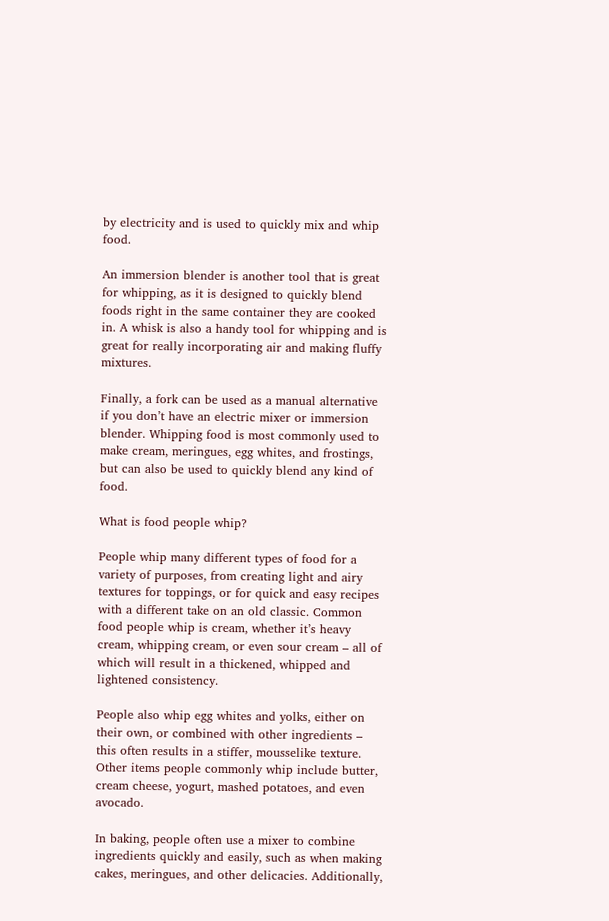by electricity and is used to quickly mix and whip food.

An immersion blender is another tool that is great for whipping, as it is designed to quickly blend foods right in the same container they are cooked in. A whisk is also a handy tool for whipping and is great for really incorporating air and making fluffy mixtures.

Finally, a fork can be used as a manual alternative if you don’t have an electric mixer or immersion blender. Whipping food is most commonly used to make cream, meringues, egg whites, and frostings, but can also be used to quickly blend any kind of food.

What is food people whip?

People whip many different types of food for a variety of purposes, from creating light and airy textures for toppings, or for quick and easy recipes with a different take on an old classic. Common food people whip is cream, whether it’s heavy cream, whipping cream, or even sour cream – all of which will result in a thickened, whipped and lightened consistency.

People also whip egg whites and yolks, either on their own, or combined with other ingredients – this often results in a stiffer, mousselike texture. Other items people commonly whip include butter, cream cheese, yogurt, mashed potatoes, and even avocado.

In baking, people often use a mixer to combine ingredients quickly and easily, such as when making cakes, meringues, and other delicacies. Additionally,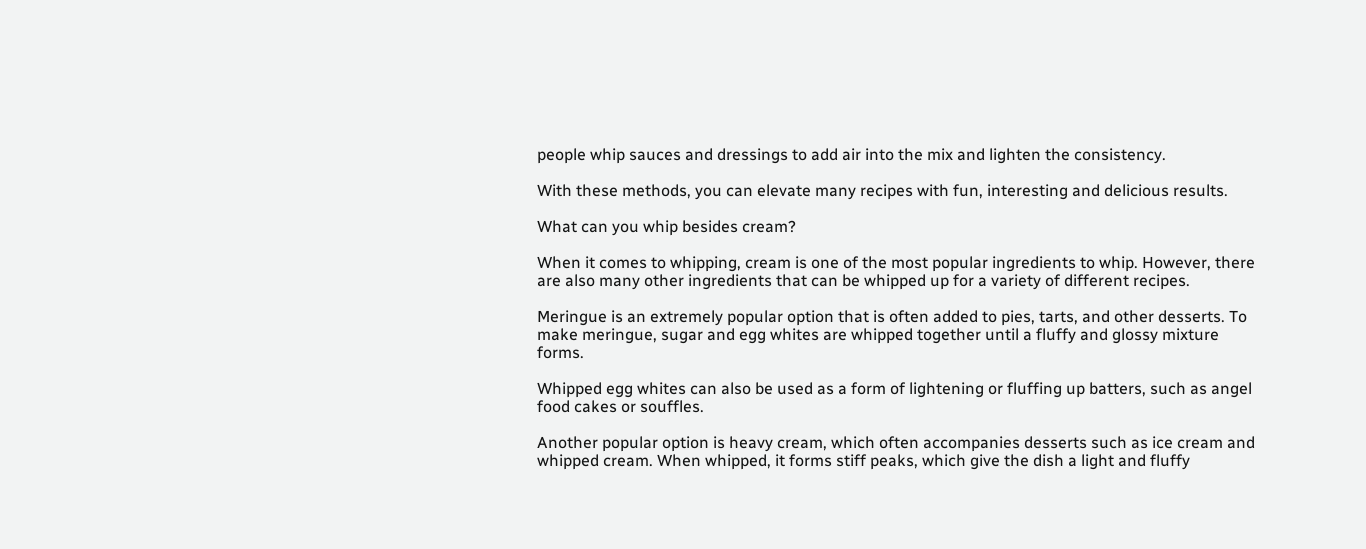people whip sauces and dressings to add air into the mix and lighten the consistency.

With these methods, you can elevate many recipes with fun, interesting and delicious results.

What can you whip besides cream?

When it comes to whipping, cream is one of the most popular ingredients to whip. However, there are also many other ingredients that can be whipped up for a variety of different recipes.

Meringue is an extremely popular option that is often added to pies, tarts, and other desserts. To make meringue, sugar and egg whites are whipped together until a fluffy and glossy mixture forms.

Whipped egg whites can also be used as a form of lightening or fluffing up batters, such as angel food cakes or souffles.

Another popular option is heavy cream, which often accompanies desserts such as ice cream and whipped cream. When whipped, it forms stiff peaks, which give the dish a light and fluffy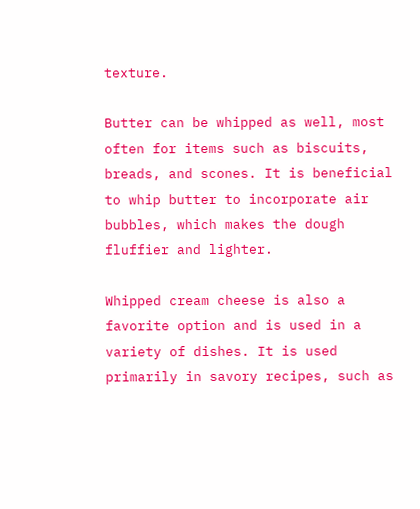texture.

Butter can be whipped as well, most often for items such as biscuits, breads, and scones. It is beneficial to whip butter to incorporate air bubbles, which makes the dough fluffier and lighter.

Whipped cream cheese is also a favorite option and is used in a variety of dishes. It is used primarily in savory recipes, such as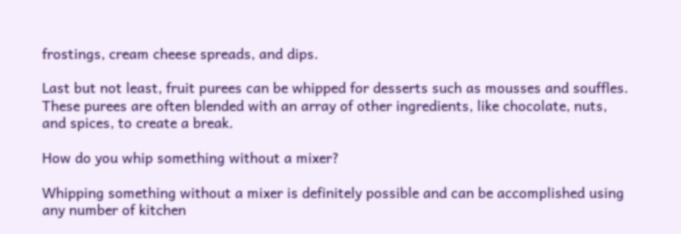frostings, cream cheese spreads, and dips.

Last but not least, fruit purees can be whipped for desserts such as mousses and souffles. These purees are often blended with an array of other ingredients, like chocolate, nuts, and spices, to create a break.

How do you whip something without a mixer?

Whipping something without a mixer is definitely possible and can be accomplished using any number of kitchen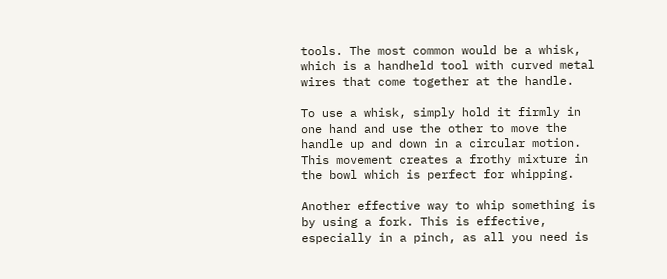tools. The most common would be a whisk, which is a handheld tool with curved metal wires that come together at the handle.

To use a whisk, simply hold it firmly in one hand and use the other to move the handle up and down in a circular motion. This movement creates a frothy mixture in the bowl which is perfect for whipping.

Another effective way to whip something is by using a fork. This is effective, especially in a pinch, as all you need is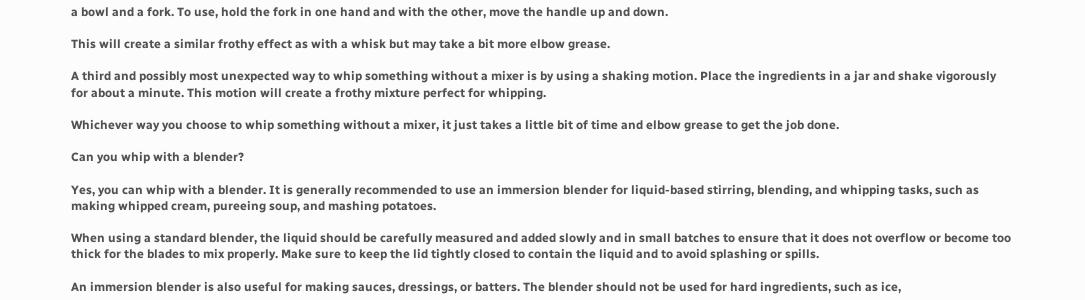a bowl and a fork. To use, hold the fork in one hand and with the other, move the handle up and down.

This will create a similar frothy effect as with a whisk but may take a bit more elbow grease.

A third and possibly most unexpected way to whip something without a mixer is by using a shaking motion. Place the ingredients in a jar and shake vigorously for about a minute. This motion will create a frothy mixture perfect for whipping.

Whichever way you choose to whip something without a mixer, it just takes a little bit of time and elbow grease to get the job done.

Can you whip with a blender?

Yes, you can whip with a blender. It is generally recommended to use an immersion blender for liquid-based stirring, blending, and whipping tasks, such as making whipped cream, pureeing soup, and mashing potatoes.

When using a standard blender, the liquid should be carefully measured and added slowly and in small batches to ensure that it does not overflow or become too thick for the blades to mix properly. Make sure to keep the lid tightly closed to contain the liquid and to avoid splashing or spills.

An immersion blender is also useful for making sauces, dressings, or batters. The blender should not be used for hard ingredients, such as ice,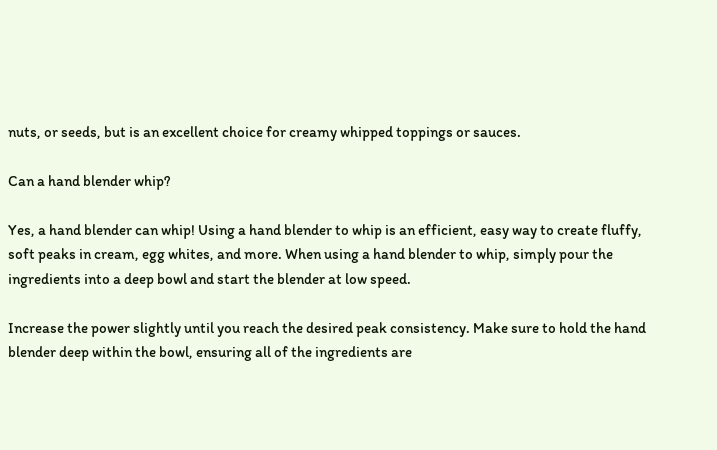nuts, or seeds, but is an excellent choice for creamy whipped toppings or sauces.

Can a hand blender whip?

Yes, a hand blender can whip! Using a hand blender to whip is an efficient, easy way to create fluffy, soft peaks in cream, egg whites, and more. When using a hand blender to whip, simply pour the ingredients into a deep bowl and start the blender at low speed.

Increase the power slightly until you reach the desired peak consistency. Make sure to hold the hand blender deep within the bowl, ensuring all of the ingredients are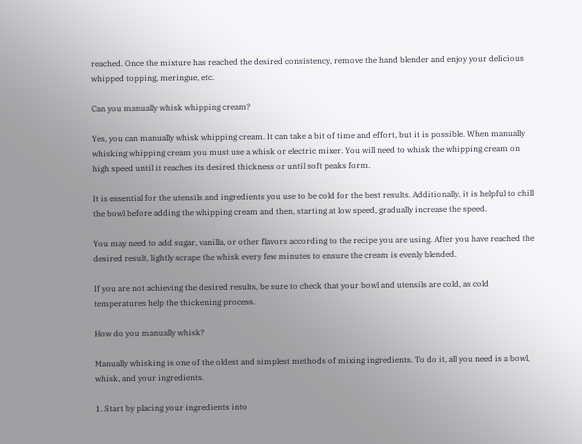reached. Once the mixture has reached the desired consistency, remove the hand blender and enjoy your delicious whipped topping, meringue, etc.

Can you manually whisk whipping cream?

Yes, you can manually whisk whipping cream. It can take a bit of time and effort, but it is possible. When manually whisking whipping cream you must use a whisk or electric mixer. You will need to whisk the whipping cream on high speed until it reaches its desired thickness or until soft peaks form.

It is essential for the utensils and ingredients you use to be cold for the best results. Additionally, it is helpful to chill the bowl before adding the whipping cream and then, starting at low speed, gradually increase the speed.

You may need to add sugar, vanilla, or other flavors according to the recipe you are using. After you have reached the desired result, lightly scrape the whisk every few minutes to ensure the cream is evenly blended.

If you are not achieving the desired results, be sure to check that your bowl and utensils are cold, as cold temperatures help the thickening process.

How do you manually whisk?

Manually whisking is one of the oldest and simplest methods of mixing ingredients. To do it, all you need is a bowl, whisk, and your ingredients.

1. Start by placing your ingredients into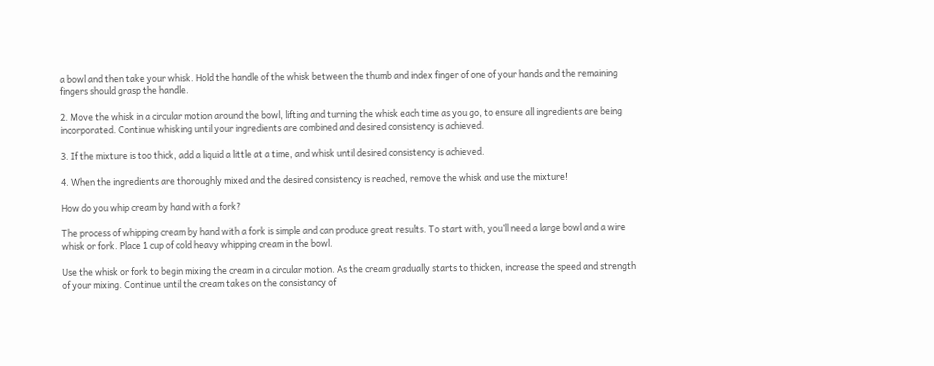a bowl and then take your whisk. Hold the handle of the whisk between the thumb and index finger of one of your hands and the remaining fingers should grasp the handle.

2. Move the whisk in a circular motion around the bowl, lifting and turning the whisk each time as you go, to ensure all ingredients are being incorporated. Continue whisking until your ingredients are combined and desired consistency is achieved.

3. If the mixture is too thick, add a liquid a little at a time, and whisk until desired consistency is achieved.

4. When the ingredients are thoroughly mixed and the desired consistency is reached, remove the whisk and use the mixture!

How do you whip cream by hand with a fork?

The process of whipping cream by hand with a fork is simple and can produce great results. To start with, you’ll need a large bowl and a wire whisk or fork. Place 1 cup of cold heavy whipping cream in the bowl.

Use the whisk or fork to begin mixing the cream in a circular motion. As the cream gradually starts to thicken, increase the speed and strength of your mixing. Continue until the cream takes on the consistancy of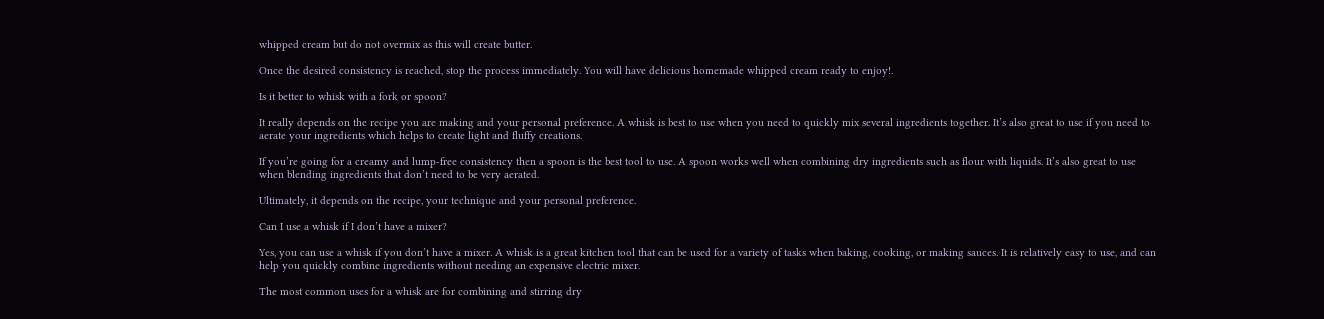whipped cream but do not overmix as this will create butter.

Once the desired consistency is reached, stop the process immediately. You will have delicious homemade whipped cream ready to enjoy!.

Is it better to whisk with a fork or spoon?

It really depends on the recipe you are making and your personal preference. A whisk is best to use when you need to quickly mix several ingredients together. It’s also great to use if you need to aerate your ingredients which helps to create light and fluffy creations.

If you’re going for a creamy and lump-free consistency then a spoon is the best tool to use. A spoon works well when combining dry ingredients such as flour with liquids. It’s also great to use when blending ingredients that don’t need to be very aerated.

Ultimately, it depends on the recipe, your technique and your personal preference.

Can I use a whisk if I don’t have a mixer?

Yes, you can use a whisk if you don’t have a mixer. A whisk is a great kitchen tool that can be used for a variety of tasks when baking, cooking, or making sauces. It is relatively easy to use, and can help you quickly combine ingredients without needing an expensive electric mixer.

The most common uses for a whisk are for combining and stirring dry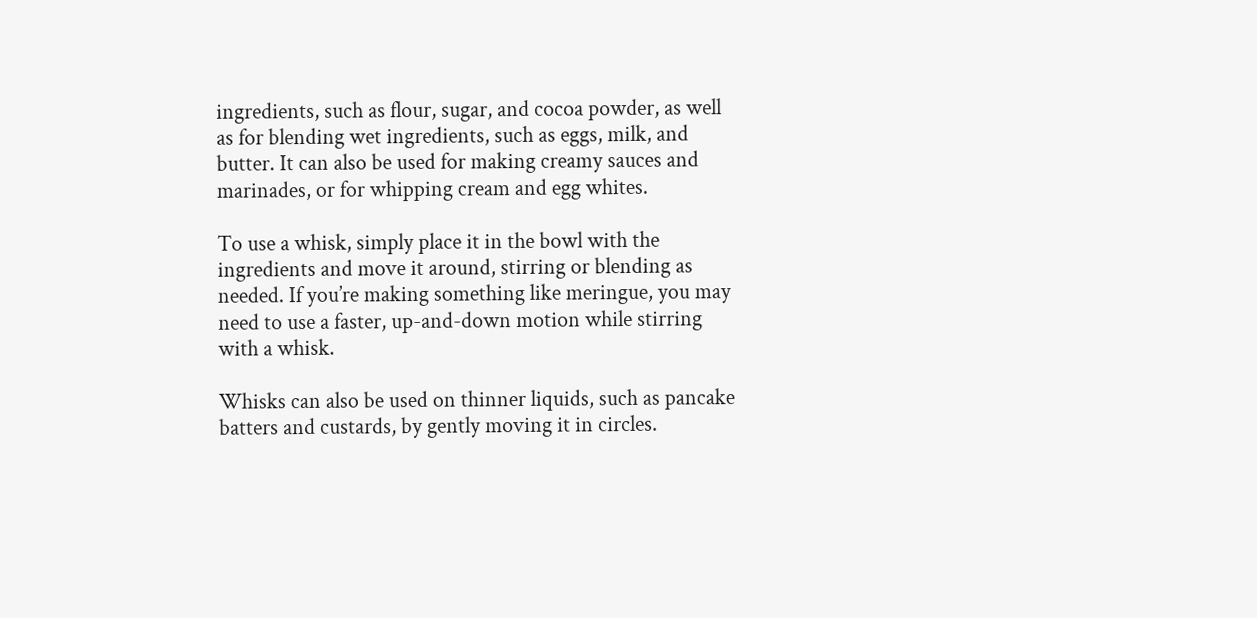ingredients, such as flour, sugar, and cocoa powder, as well as for blending wet ingredients, such as eggs, milk, and butter. It can also be used for making creamy sauces and marinades, or for whipping cream and egg whites.

To use a whisk, simply place it in the bowl with the ingredients and move it around, stirring or blending as needed. If you’re making something like meringue, you may need to use a faster, up-and-down motion while stirring with a whisk.

Whisks can also be used on thinner liquids, such as pancake batters and custards, by gently moving it in circles.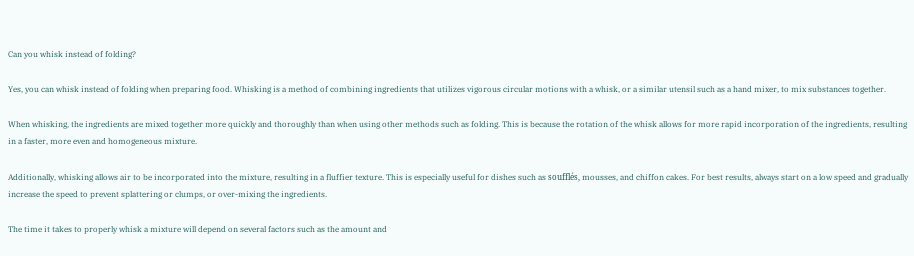Can you whisk instead of folding?

Yes, you can whisk instead of folding when preparing food. Whisking is a method of combining ingredients that utilizes vigorous circular motions with a whisk, or a similar utensil such as a hand mixer, to mix substances together.

When whisking, the ingredients are mixed together more quickly and thoroughly than when using other methods such as folding. This is because the rotation of the whisk allows for more rapid incorporation of the ingredients, resulting in a faster, more even and homogeneous mixture.

Additionally, whisking allows air to be incorporated into the mixture, resulting in a fluffier texture. This is especially useful for dishes such as soufflés, mousses, and chiffon cakes. For best results, always start on a low speed and gradually increase the speed to prevent splattering or clumps, or over-mixing the ingredients.

The time it takes to properly whisk a mixture will depend on several factors such as the amount and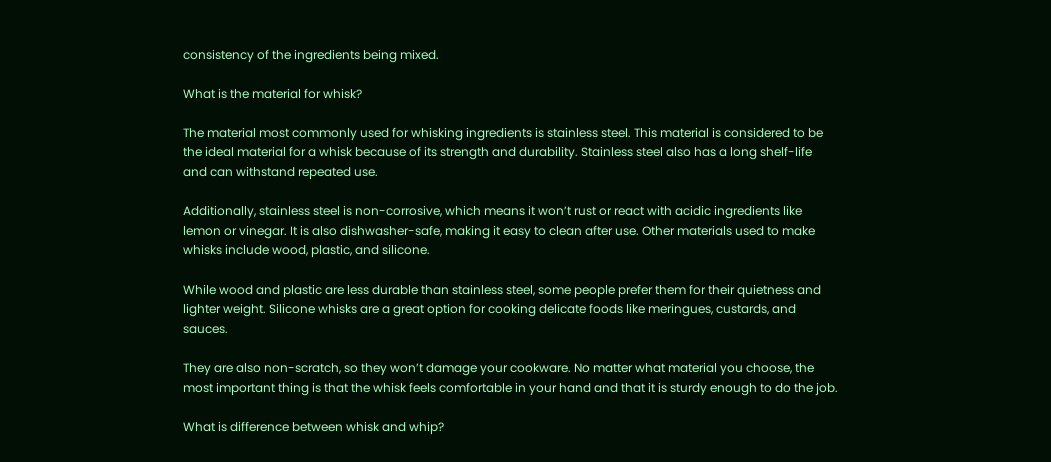consistency of the ingredients being mixed.

What is the material for whisk?

The material most commonly used for whisking ingredients is stainless steel. This material is considered to be the ideal material for a whisk because of its strength and durability. Stainless steel also has a long shelf-life and can withstand repeated use.

Additionally, stainless steel is non-corrosive, which means it won’t rust or react with acidic ingredients like lemon or vinegar. It is also dishwasher-safe, making it easy to clean after use. Other materials used to make whisks include wood, plastic, and silicone.

While wood and plastic are less durable than stainless steel, some people prefer them for their quietness and lighter weight. Silicone whisks are a great option for cooking delicate foods like meringues, custards, and sauces.

They are also non-scratch, so they won’t damage your cookware. No matter what material you choose, the most important thing is that the whisk feels comfortable in your hand and that it is sturdy enough to do the job.

What is difference between whisk and whip?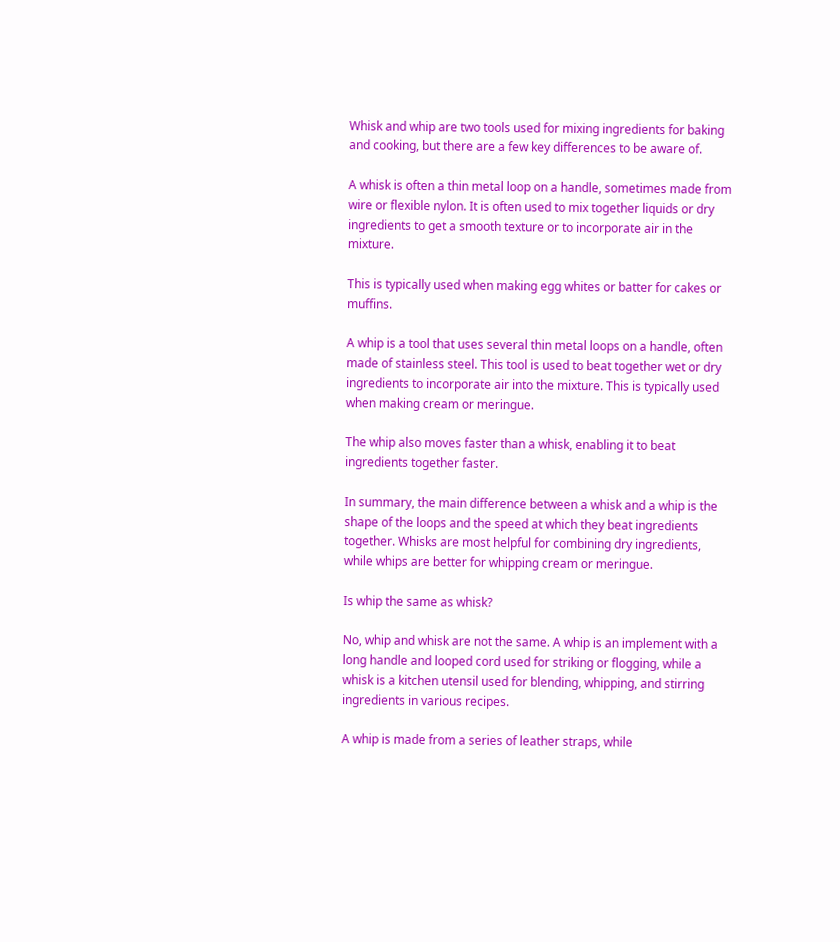Whisk and whip are two tools used for mixing ingredients for baking and cooking, but there are a few key differences to be aware of.

A whisk is often a thin metal loop on a handle, sometimes made from wire or flexible nylon. It is often used to mix together liquids or dry ingredients to get a smooth texture or to incorporate air in the mixture.

This is typically used when making egg whites or batter for cakes or muffins.

A whip is a tool that uses several thin metal loops on a handle, often made of stainless steel. This tool is used to beat together wet or dry ingredients to incorporate air into the mixture. This is typically used when making cream or meringue.

The whip also moves faster than a whisk, enabling it to beat ingredients together faster.

In summary, the main difference between a whisk and a whip is the shape of the loops and the speed at which they beat ingredients together. Whisks are most helpful for combining dry ingredients, while whips are better for whipping cream or meringue.

Is whip the same as whisk?

No, whip and whisk are not the same. A whip is an implement with a long handle and looped cord used for striking or flogging, while a whisk is a kitchen utensil used for blending, whipping, and stirring ingredients in various recipes.

A whip is made from a series of leather straps, while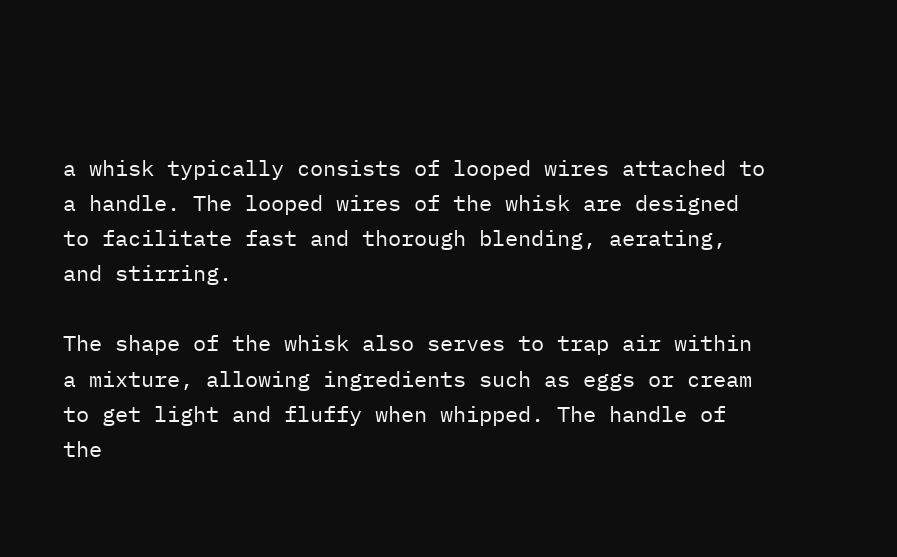a whisk typically consists of looped wires attached to a handle. The looped wires of the whisk are designed to facilitate fast and thorough blending, aerating, and stirring.

The shape of the whisk also serves to trap air within a mixture, allowing ingredients such as eggs or cream to get light and fluffy when whipped. The handle of the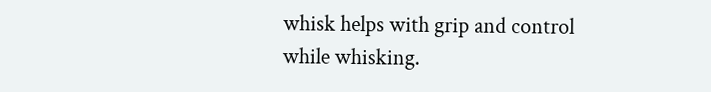whisk helps with grip and control while whisking.